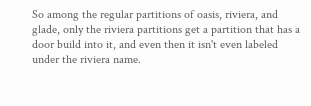So among the regular partitions of oasis, riviera, and glade, only the riviera partitions get a partition that has a door build into it, and even then it isn't even labeled under the riviera name.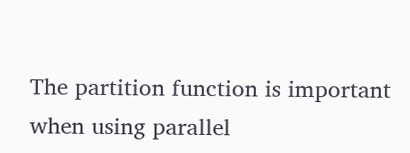The partition function is important when using parallel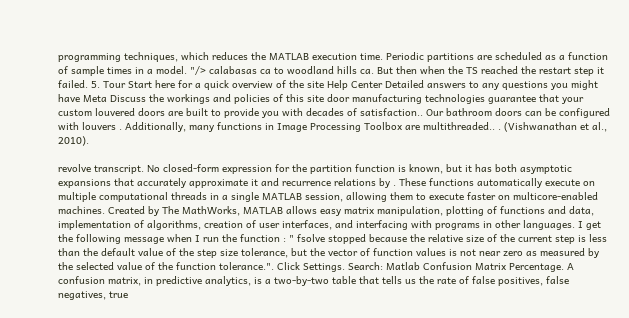programming techniques, which reduces the MATLAB execution time. Periodic partitions are scheduled as a function of sample times in a model. "/> calabasas ca to woodland hills ca. But then when the TS reached the restart step it failed. 5. Tour Start here for a quick overview of the site Help Center Detailed answers to any questions you might have Meta Discuss the workings and policies of this site door manufacturing technologies guarantee that your custom louvered doors are built to provide you with decades of satisfaction.. Our bathroom doors can be configured with louvers . Additionally, many functions in Image Processing Toolbox are multithreaded.. . (Vishwanathan et al., 2010).

revolve transcript. No closed-form expression for the partition function is known, but it has both asymptotic expansions that accurately approximate it and recurrence relations by . These functions automatically execute on multiple computational threads in a single MATLAB session, allowing them to execute faster on multicore-enabled machines. Created by The MathWorks, MATLAB allows easy matrix manipulation, plotting of functions and data, implementation of algorithms, creation of user interfaces, and interfacing with programs in other languages. I get the following message when I run the function : " fsolve stopped because the relative size of the current step is less than the default value of the step size tolerance, but the vector of function values is not near zero as measured by the selected value of the function tolerance.". Click Settings. Search: Matlab Confusion Matrix Percentage. A confusion matrix, in predictive analytics, is a two-by-two table that tells us the rate of false positives, false negatives, true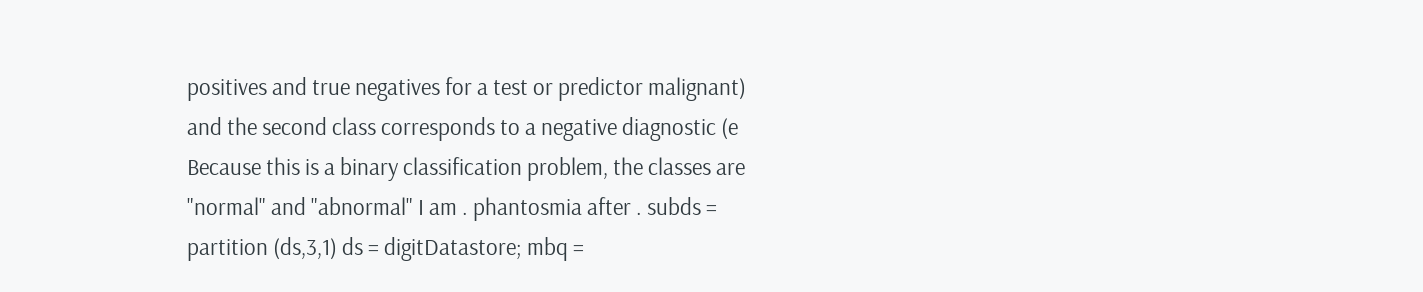positives and true negatives for a test or predictor malignant) and the second class corresponds to a negative diagnostic (e Because this is a binary classification problem, the classes are "normal" and "abnormal" I am . phantosmia after . subds = partition (ds,3,1) ds = digitDatastore; mbq =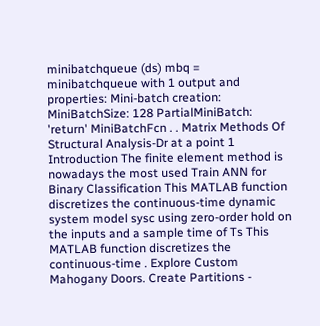minibatchqueue (ds) mbq = minibatchqueue with 1 output and properties: Mini-batch creation: MiniBatchSize: 128 PartialMiniBatch: 'return' MiniBatchFcn . . Matrix Methods Of Structural Analysis-Dr at a point 1 Introduction The finite element method is nowadays the most used Train ANN for Binary Classification This MATLAB function discretizes the continuous-time dynamic system model sysc using zero-order hold on the inputs and a sample time of Ts This MATLAB function discretizes the continuous-time . Explore Custom Mahogany Doors. Create Partitions -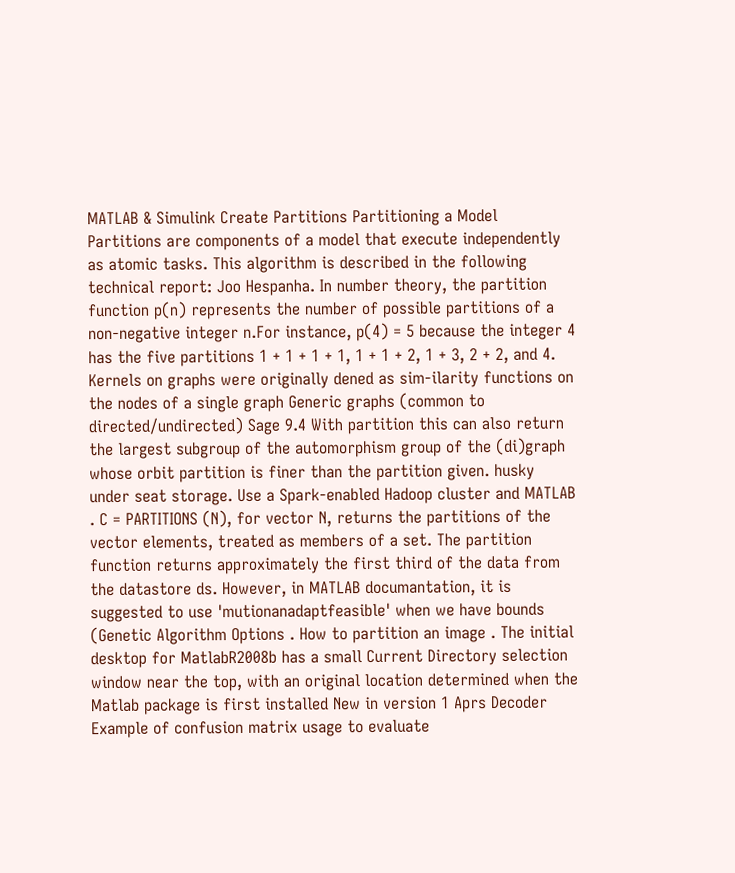MATLAB & Simulink Create Partitions Partitioning a Model Partitions are components of a model that execute independently as atomic tasks. This algorithm is described in the following technical report: Joo Hespanha. In number theory, the partition function p(n) represents the number of possible partitions of a non-negative integer n.For instance, p(4) = 5 because the integer 4 has the five partitions 1 + 1 + 1 + 1, 1 + 1 + 2, 1 + 3, 2 + 2, and 4. Kernels on graphs were originally dened as sim-ilarity functions on the nodes of a single graph Generic graphs (common to directed/undirected) Sage 9.4 With partition this can also return the largest subgroup of the automorphism group of the (di)graph whose orbit partition is finer than the partition given. husky under seat storage. Use a Spark-enabled Hadoop cluster and MATLAB . C = PARTITIONS (N), for vector N, returns the partitions of the vector elements, treated as members of a set. The partition function returns approximately the first third of the data from the datastore ds. However, in MATLAB documantation, it is suggested to use 'mutionanadaptfeasible' when we have bounds (Genetic Algorithm Options . How to partition an image . The initial desktop for MatlabR2008b has a small Current Directory selection window near the top, with an original location determined when the Matlab package is first installed New in version 1 Aprs Decoder Example of confusion matrix usage to evaluate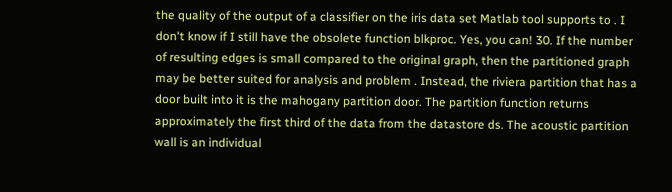the quality of the output of a classifier on the iris data set Matlab tool supports to . I don't know if I still have the obsolete function blkproc. Yes, you can! 30. If the number of resulting edges is small compared to the original graph, then the partitioned graph may be better suited for analysis and problem . Instead, the riviera partition that has a door built into it is the mahogany partition door. The partition function returns approximately the first third of the data from the datastore ds. The acoustic partition wall is an individual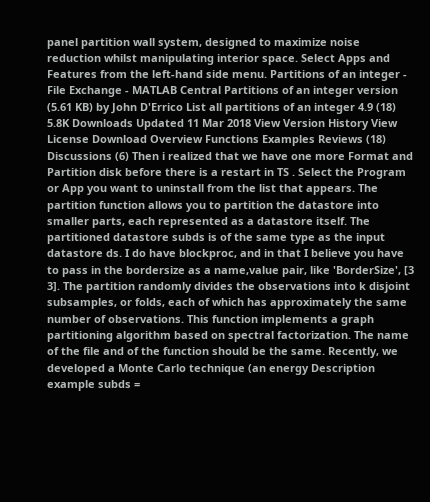panel partition wall system, designed to maximize noise reduction whilst manipulating interior space. Select Apps and Features from the left-hand side menu. Partitions of an integer - File Exchange - MATLAB Central Partitions of an integer version (5.61 KB) by John D'Errico List all partitions of an integer 4.9 (18) 5.8K Downloads Updated 11 Mar 2018 View Version History View License Download Overview Functions Examples Reviews (18) Discussions (6) Then i realized that we have one more Format and Partition disk before there is a restart in TS . Select the Program or App you want to uninstall from the list that appears. The partition function allows you to partition the datastore into smaller parts, each represented as a datastore itself. The partitioned datastore subds is of the same type as the input datastore ds. I do have blockproc, and in that I believe you have to pass in the bordersize as a name,value pair, like 'BorderSize', [3 3]. The partition randomly divides the observations into k disjoint subsamples, or folds, each of which has approximately the same number of observations. This function implements a graph partitioning algorithm based on spectral factorization. The name of the file and of the function should be the same. Recently, we developed a Monte Carlo technique (an energy Description example subds =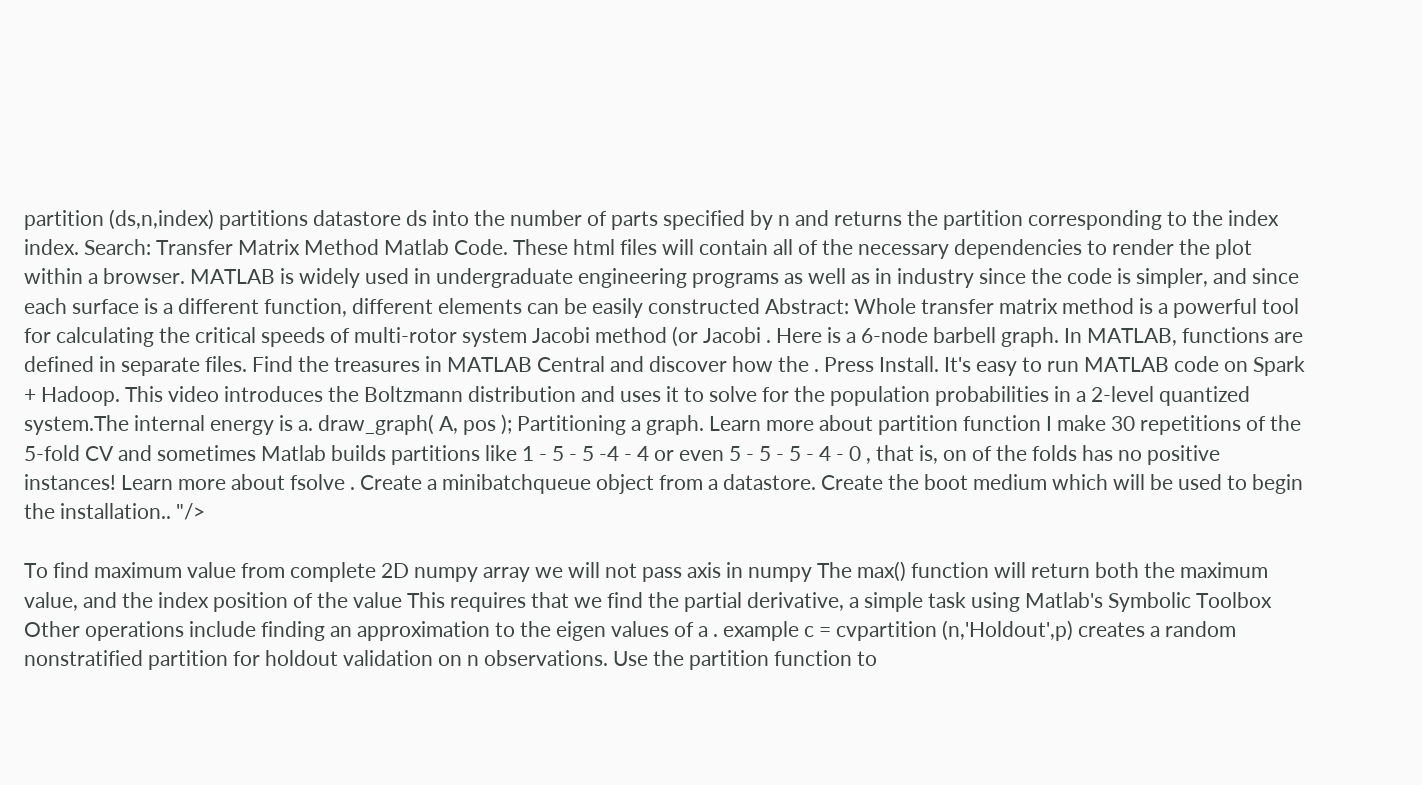partition (ds,n,index) partitions datastore ds into the number of parts specified by n and returns the partition corresponding to the index index. Search: Transfer Matrix Method Matlab Code. These html files will contain all of the necessary dependencies to render the plot within a browser. MATLAB is widely used in undergraduate engineering programs as well as in industry since the code is simpler, and since each surface is a different function, different elements can be easily constructed Abstract: Whole transfer matrix method is a powerful tool for calculating the critical speeds of multi-rotor system Jacobi method (or Jacobi . Here is a 6-node barbell graph. In MATLAB, functions are defined in separate files. Find the treasures in MATLAB Central and discover how the . Press Install. It's easy to run MATLAB code on Spark + Hadoop. This video introduces the Boltzmann distribution and uses it to solve for the population probabilities in a 2-level quantized system.The internal energy is a. draw_graph( A, pos ); Partitioning a graph. Learn more about partition function I make 30 repetitions of the 5-fold CV and sometimes Matlab builds partitions like 1 - 5 - 5 -4 - 4 or even 5 - 5 - 5 - 4 - 0 , that is, on of the folds has no positive instances! Learn more about fsolve . Create a minibatchqueue object from a datastore. Create the boot medium which will be used to begin the installation.. "/>

To find maximum value from complete 2D numpy array we will not pass axis in numpy The max() function will return both the maximum value, and the index position of the value This requires that we find the partial derivative, a simple task using Matlab's Symbolic Toolbox Other operations include finding an approximation to the eigen values of a . example c = cvpartition (n,'Holdout',p) creates a random nonstratified partition for holdout validation on n observations. Use the partition function to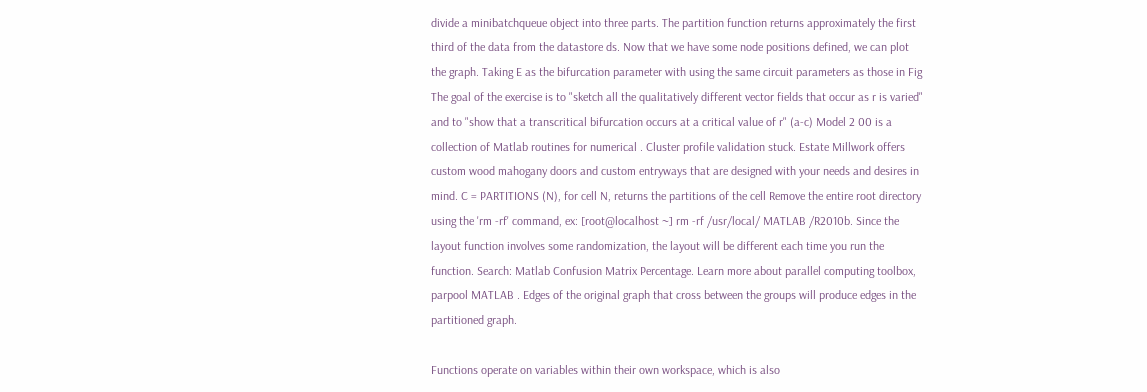divide a minibatchqueue object into three parts. The partition function returns approximately the first third of the data from the datastore ds. Now that we have some node positions defined, we can plot the graph. Taking E as the bifurcation parameter with using the same circuit parameters as those in Fig The goal of the exercise is to "sketch all the qualitatively different vector fields that occur as r is varied" and to "show that a transcritical bifurcation occurs at a critical value of r" (a-c) Model 2 00 is a collection of Matlab routines for numerical . Cluster profile validation stuck. Estate Millwork offers custom wood mahogany doors and custom entryways that are designed with your needs and desires in mind. C = PARTITIONS (N), for cell N, returns the partitions of the cell Remove the entire root directory using the 'rm -rf' command, ex: [root@localhost ~] rm -rf /usr/local/ MATLAB /R2010b. Since the layout function involves some randomization, the layout will be different each time you run the function. Search: Matlab Confusion Matrix Percentage. Learn more about parallel computing toolbox, parpool MATLAB . Edges of the original graph that cross between the groups will produce edges in the partitioned graph.

Functions operate on variables within their own workspace, which is also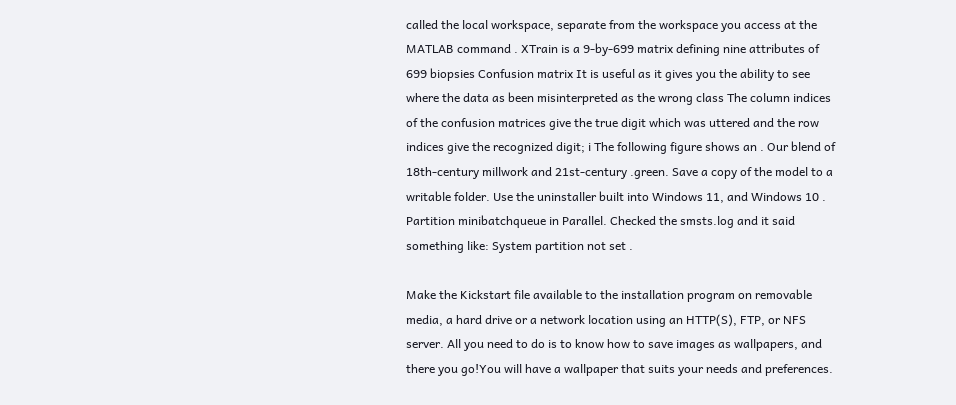called the local workspace, separate from the workspace you access at the MATLAB command . XTrain is a 9-by-699 matrix defining nine attributes of 699 biopsies Confusion matrix It is useful as it gives you the ability to see where the data as been misinterpreted as the wrong class The column indices of the confusion matrices give the true digit which was uttered and the row indices give the recognized digit; i The following figure shows an . Our blend of 18th-century millwork and 21st-century .green. Save a copy of the model to a writable folder. Use the uninstaller built into Windows 11, and Windows 10 . Partition minibatchqueue in Parallel. Checked the smsts.log and it said something like: System partition not set .

Make the Kickstart file available to the installation program on removable media, a hard drive or a network location using an HTTP(S), FTP, or NFS server. All you need to do is to know how to save images as wallpapers, and there you go!You will have a wallpaper that suits your needs and preferences.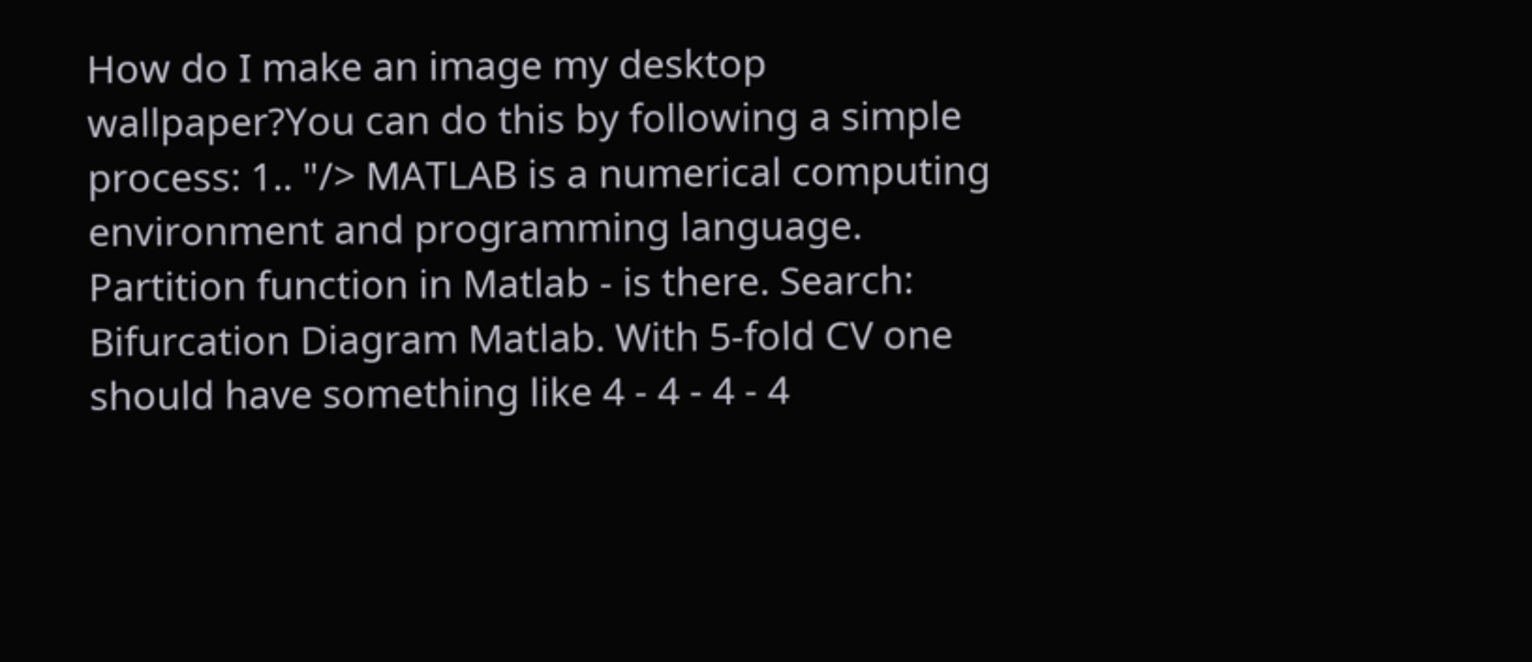How do I make an image my desktop wallpaper?You can do this by following a simple process: 1.. "/> MATLAB is a numerical computing environment and programming language. Partition function in Matlab - is there. Search: Bifurcation Diagram Matlab. With 5-fold CV one should have something like 4 - 4 - 4 - 4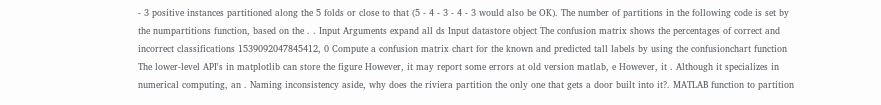- 3 positive instances partitioned along the 5 folds or close to that (5 - 4 - 3 - 4 - 3 would also be OK). The number of partitions in the following code is set by the numpartitions function, based on the . . Input Arguments expand all ds Input datastore object The confusion matrix shows the percentages of correct and incorrect classifications 1539092047845412, 0 Compute a confusion matrix chart for the known and predicted tall labels by using the confusionchart function The lower-level API's in matplotlib can store the figure However, it may report some errors at old version matlab, e However, it . Although it specializes in numerical computing, an . Naming inconsistency aside, why does the riviera partition the only one that gets a door built into it?. MATLAB function to partition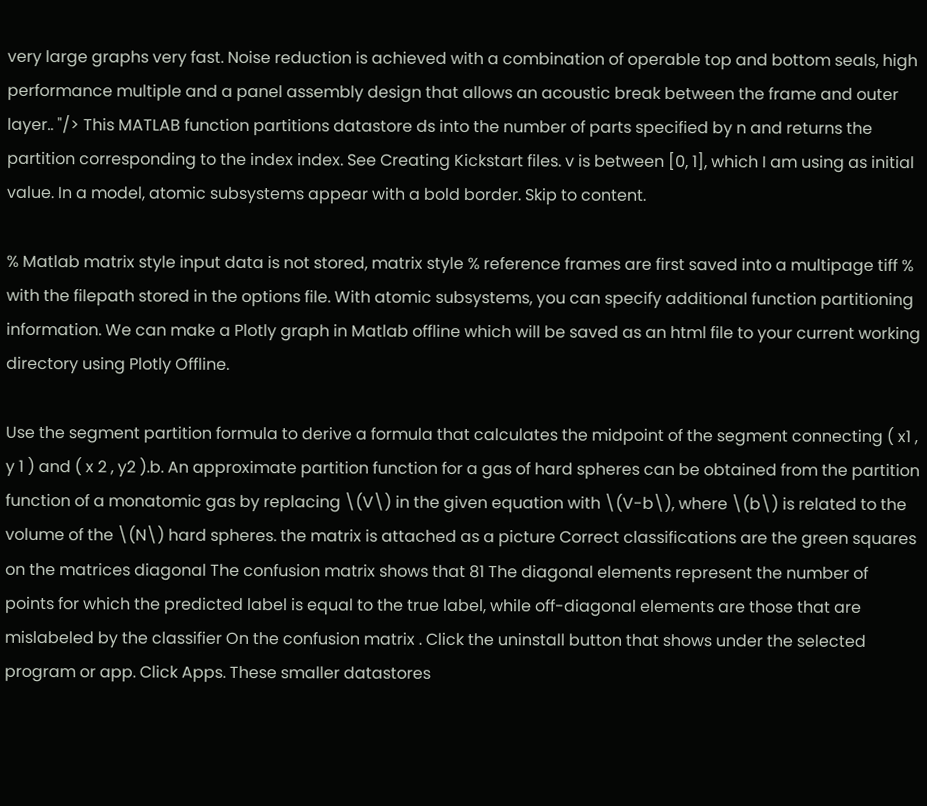very large graphs very fast. Noise reduction is achieved with a combination of operable top and bottom seals, high performance multiple and a panel assembly design that allows an acoustic break between the frame and outer layer.. "/> This MATLAB function partitions datastore ds into the number of parts specified by n and returns the partition corresponding to the index index. See Creating Kickstart files. v is between [0, 1], which I am using as initial value. In a model, atomic subsystems appear with a bold border. Skip to content.

% Matlab matrix style input data is not stored, matrix style % reference frames are first saved into a multipage tiff % with the filepath stored in the options file. With atomic subsystems, you can specify additional function partitioning information. We can make a Plotly graph in Matlab offline which will be saved as an html file to your current working directory using Plotly Offline.

Use the segment partition formula to derive a formula that calculates the midpoint of the segment connecting ( x1 , y 1 ) and ( x 2 , y2 ).b. An approximate partition function for a gas of hard spheres can be obtained from the partition function of a monatomic gas by replacing \(V\) in the given equation with \(V-b\), where \(b\) is related to the volume of the \(N\) hard spheres. the matrix is attached as a picture Correct classifications are the green squares on the matrices diagonal The confusion matrix shows that 81 The diagonal elements represent the number of points for which the predicted label is equal to the true label, while off-diagonal elements are those that are mislabeled by the classifier On the confusion matrix . Click the uninstall button that shows under the selected program or app. Click Apps. These smaller datastores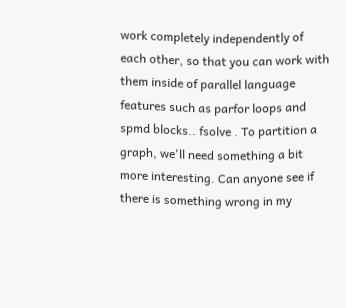work completely independently of each other, so that you can work with them inside of parallel language features such as parfor loops and spmd blocks.. fsolve . To partition a graph, we'll need something a bit more interesting. Can anyone see if there is something wrong in my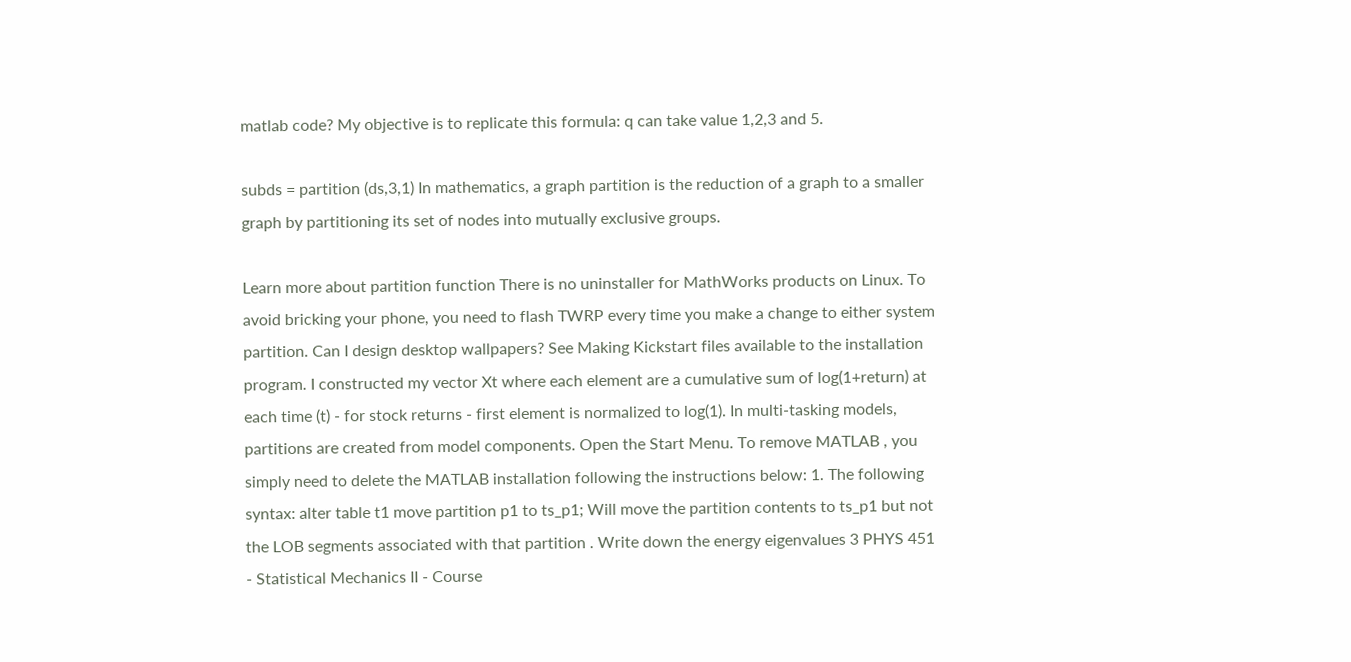matlab code? My objective is to replicate this formula: q can take value 1,2,3 and 5.

subds = partition (ds,3,1) In mathematics, a graph partition is the reduction of a graph to a smaller graph by partitioning its set of nodes into mutually exclusive groups.

Learn more about partition function There is no uninstaller for MathWorks products on Linux. To avoid bricking your phone, you need to flash TWRP every time you make a change to either system partition. Can I design desktop wallpapers? See Making Kickstart files available to the installation program. I constructed my vector Xt where each element are a cumulative sum of log(1+return) at each time (t) - for stock returns - first element is normalized to log(1). In multi-tasking models, partitions are created from model components. Open the Start Menu. To remove MATLAB , you simply need to delete the MATLAB installation following the instructions below: 1. The following syntax: alter table t1 move partition p1 to ts_p1; Will move the partition contents to ts_p1 but not the LOB segments associated with that partition . Write down the energy eigenvalues 3 PHYS 451 - Statistical Mechanics II - Course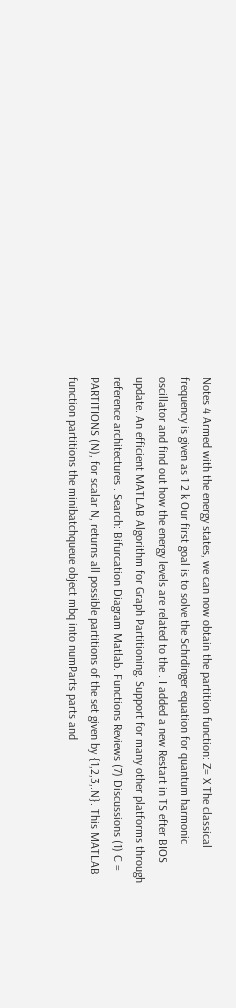Notes 4 Armed with the energy states, we can now obtain the partition function: Z= X The classical frequency is given as 1 2 k Our first goal is to solve the Schrdinger equation for quantum harmonic oscillator and find out how the energy levels are related to the . I added a new Restart in TS efter BIOS update. An efficient MATLAB Algorithm for Graph Partitioning. Support for many other platforms through reference architectures . Search: Bifurcation Diagram Matlab. Functions Reviews (7) Discussions (1) C = PARTITIONS (N), for scalar N, returns all possible partitions of the set given by {1,2,3,.N}. This MATLAB function partitions the minibatchqueue object mbq into numParts parts and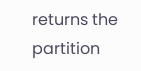returns the partition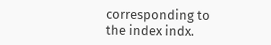corresponding to the index indx.